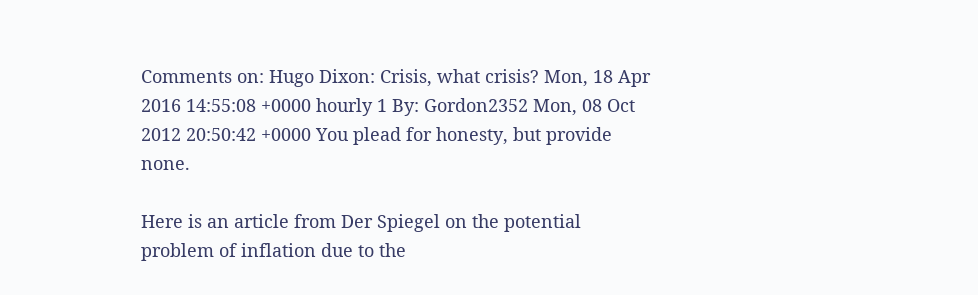Comments on: Hugo Dixon: Crisis, what crisis? Mon, 18 Apr 2016 14:55:08 +0000 hourly 1 By: Gordon2352 Mon, 08 Oct 2012 20:50:42 +0000 You plead for honesty, but provide none.

Here is an article from Der Spiegel on the potential problem of inflation due to the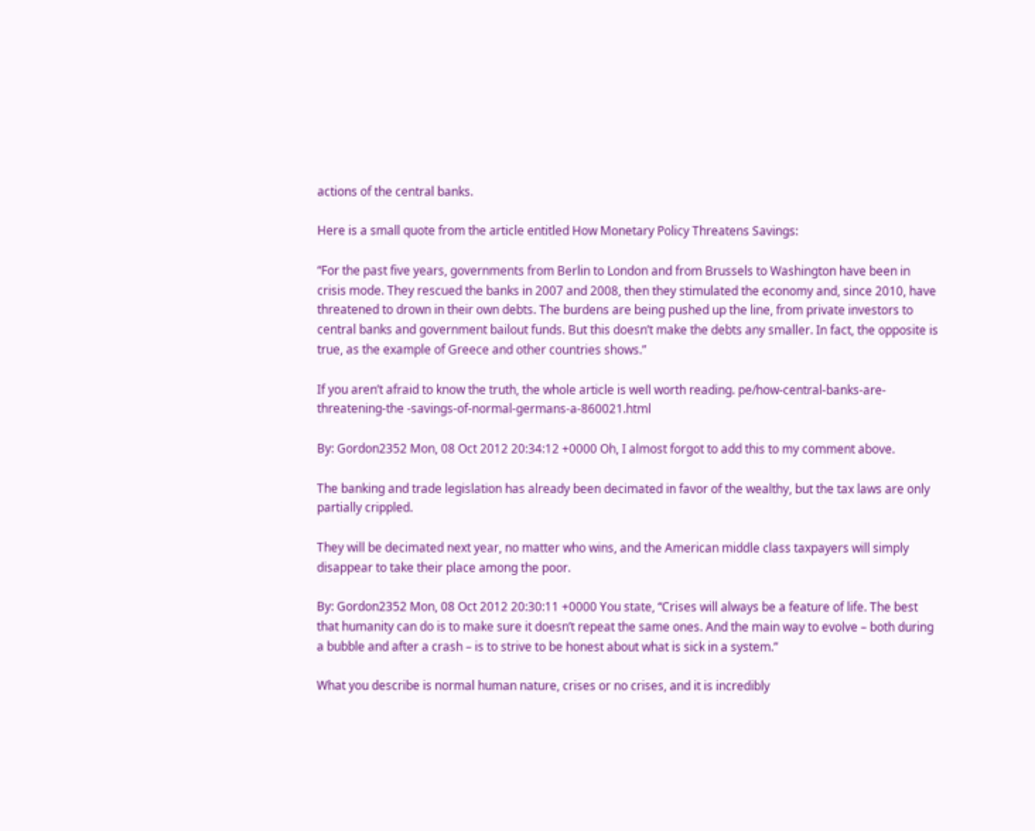actions of the central banks.

Here is a small quote from the article entitled How Monetary Policy Threatens Savings:

“For the past five years, governments from Berlin to London and from Brussels to Washington have been in crisis mode. They rescued the banks in 2007 and 2008, then they stimulated the economy and, since 2010, have threatened to drown in their own debts. The burdens are being pushed up the line, from private investors to central banks and government bailout funds. But this doesn’t make the debts any smaller. In fact, the opposite is true, as the example of Greece and other countries shows.”

If you aren’t afraid to know the truth, the whole article is well worth reading. pe/how-central-banks-are-threatening-the -savings-of-normal-germans-a-860021.html

By: Gordon2352 Mon, 08 Oct 2012 20:34:12 +0000 Oh, I almost forgot to add this to my comment above.

The banking and trade legislation has already been decimated in favor of the wealthy, but the tax laws are only partially crippled.

They will be decimated next year, no matter who wins, and the American middle class taxpayers will simply disappear to take their place among the poor.

By: Gordon2352 Mon, 08 Oct 2012 20:30:11 +0000 You state, “Crises will always be a feature of life. The best that humanity can do is to make sure it doesn’t repeat the same ones. And the main way to evolve – both during a bubble and after a crash – is to strive to be honest about what is sick in a system.”

What you describe is normal human nature, crises or no crises, and it is incredibly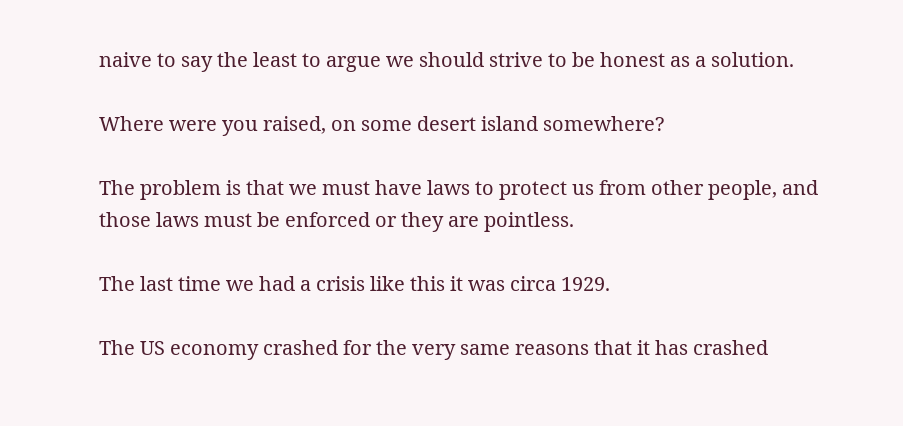naive to say the least to argue we should strive to be honest as a solution.

Where were you raised, on some desert island somewhere?

The problem is that we must have laws to protect us from other people, and those laws must be enforced or they are pointless.

The last time we had a crisis like this it was circa 1929.

The US economy crashed for the very same reasons that it has crashed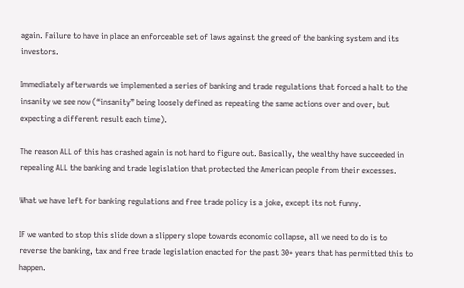again. Failure to have in place an enforceable set of laws against the greed of the banking system and its investors.

Immediately afterwards we implemented a series of banking and trade regulations that forced a halt to the insanity we see now (“insanity” being loosely defined as repeating the same actions over and over, but expecting a different result each time).

The reason ALL of this has crashed again is not hard to figure out. Basically, the wealthy have succeeded in repealing ALL the banking and trade legislation that protected the American people from their excesses.

What we have left for banking regulations and free trade policy is a joke, except its not funny.

IF we wanted to stop this slide down a slippery slope towards economic collapse, all we need to do is to reverse the banking, tax and free trade legislation enacted for the past 30+ years that has permitted this to happen.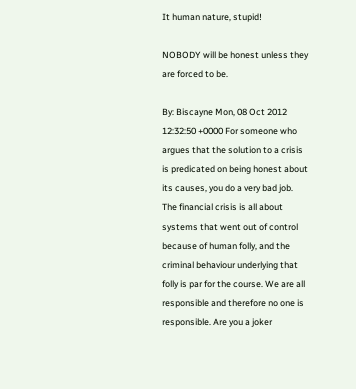It human nature, stupid!

NOBODY will be honest unless they are forced to be.

By: Biscayne Mon, 08 Oct 2012 12:32:50 +0000 For someone who argues that the solution to a crisis is predicated on being honest about its causes, you do a very bad job. The financial crisis is all about systems that went out of control because of human folly, and the criminal behaviour underlying that folly is par for the course. We are all responsible and therefore no one is responsible. Are you a joker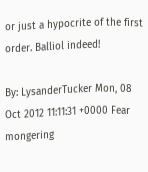or just a hypocrite of the first order. Balliol indeed!

By: LysanderTucker Mon, 08 Oct 2012 11:11:31 +0000 Fear mongering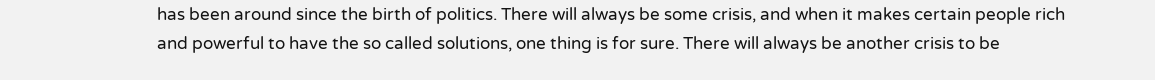has been around since the birth of politics. There will always be some crisis, and when it makes certain people rich and powerful to have the so called solutions, one thing is for sure. There will always be another crisis to be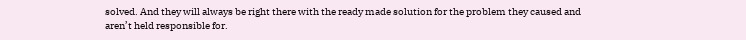solved. And they will always be right there with the ready made solution for the problem they caused and aren’t held responsible for.